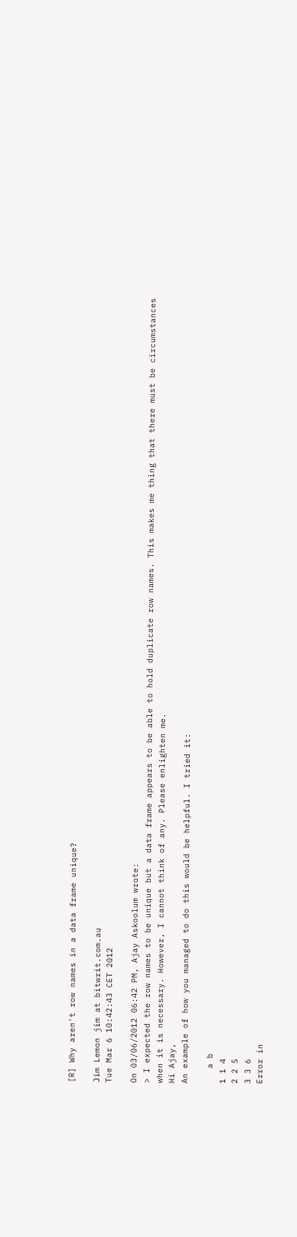[R] Why aren't row names in a data frame unique?

Jim Lemon jim at bitwrit.com.au
Tue Mar 6 10:42:43 CET 2012

On 03/06/2012 06:42 PM, Ajay Askoolum wrote:
> I expected the row names to be unique but a data frame appears to be able to hold duplicate row names. This makes me thing that there must be circumstances when it is necessary. However, I cannot think of any. Please enlighten me.
Hi Ajay,
An example of how you managed to do this would be helpful. I tried it:

   a b
1 1 4
2 2 5
3 3 6
Error in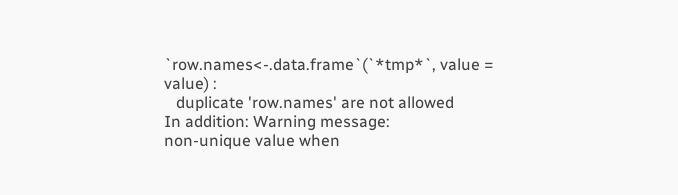`row.names<-.data.frame`(`*tmp*`, value = value) :
   duplicate 'row.names' are not allowed
In addition: Warning message:
non-unique value when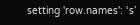setting 'row.names': ‘s’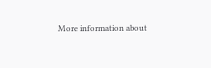More information about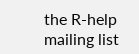the R-help mailing list